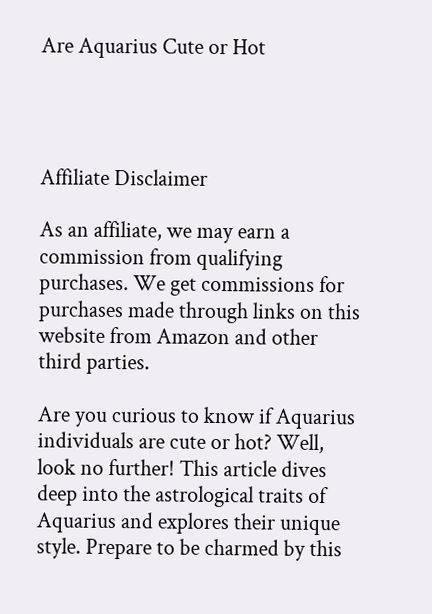Are Aquarius Cute or Hot




Affiliate Disclaimer

As an affiliate, we may earn a commission from qualifying purchases. We get commissions for purchases made through links on this website from Amazon and other third parties.

Are you curious to know if Aquarius individuals are cute or hot? Well, look no further! This article dives deep into the astrological traits of Aquarius and explores their unique style. Prepare to be charmed by this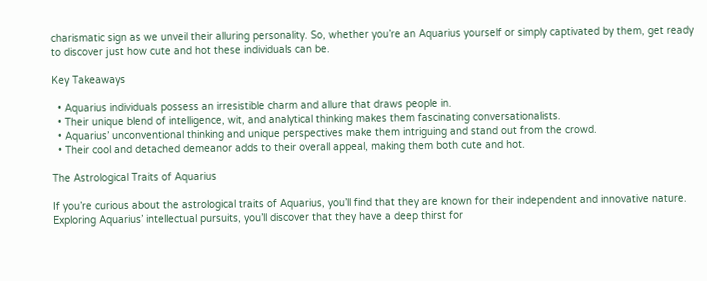charismatic sign as we unveil their alluring personality. So, whether you’re an Aquarius yourself or simply captivated by them, get ready to discover just how cute and hot these individuals can be.

Key Takeaways

  • Aquarius individuals possess an irresistible charm and allure that draws people in.
  • Their unique blend of intelligence, wit, and analytical thinking makes them fascinating conversationalists.
  • Aquarius’ unconventional thinking and unique perspectives make them intriguing and stand out from the crowd.
  • Their cool and detached demeanor adds to their overall appeal, making them both cute and hot.

The Astrological Traits of Aquarius

If you’re curious about the astrological traits of Aquarius, you’ll find that they are known for their independent and innovative nature. Exploring Aquarius’ intellectual pursuits, you’ll discover that they have a deep thirst for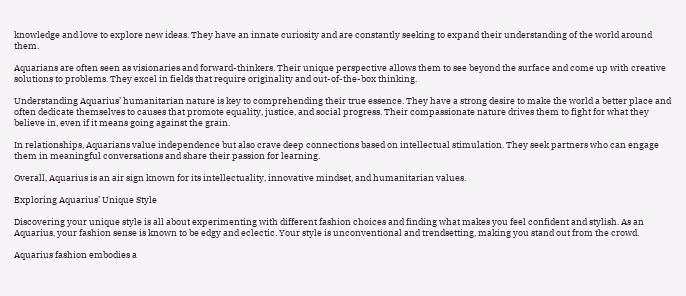knowledge and love to explore new ideas. They have an innate curiosity and are constantly seeking to expand their understanding of the world around them.

Aquarians are often seen as visionaries and forward-thinkers. Their unique perspective allows them to see beyond the surface and come up with creative solutions to problems. They excel in fields that require originality and out-of-the-box thinking.

Understanding Aquarius’ humanitarian nature is key to comprehending their true essence. They have a strong desire to make the world a better place and often dedicate themselves to causes that promote equality, justice, and social progress. Their compassionate nature drives them to fight for what they believe in, even if it means going against the grain.

In relationships, Aquarians value independence but also crave deep connections based on intellectual stimulation. They seek partners who can engage them in meaningful conversations and share their passion for learning.

Overall, Aquarius is an air sign known for its intellectuality, innovative mindset, and humanitarian values.

Exploring Aquarius’ Unique Style

Discovering your unique style is all about experimenting with different fashion choices and finding what makes you feel confident and stylish. As an Aquarius, your fashion sense is known to be edgy and eclectic. Your style is unconventional and trendsetting, making you stand out from the crowd.

Aquarius fashion embodies a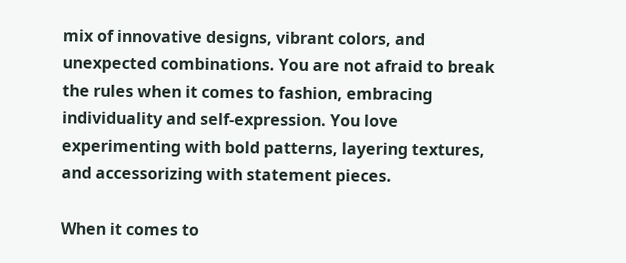mix of innovative designs, vibrant colors, and unexpected combinations. You are not afraid to break the rules when it comes to fashion, embracing individuality and self-expression. You love experimenting with bold patterns, layering textures, and accessorizing with statement pieces.

When it comes to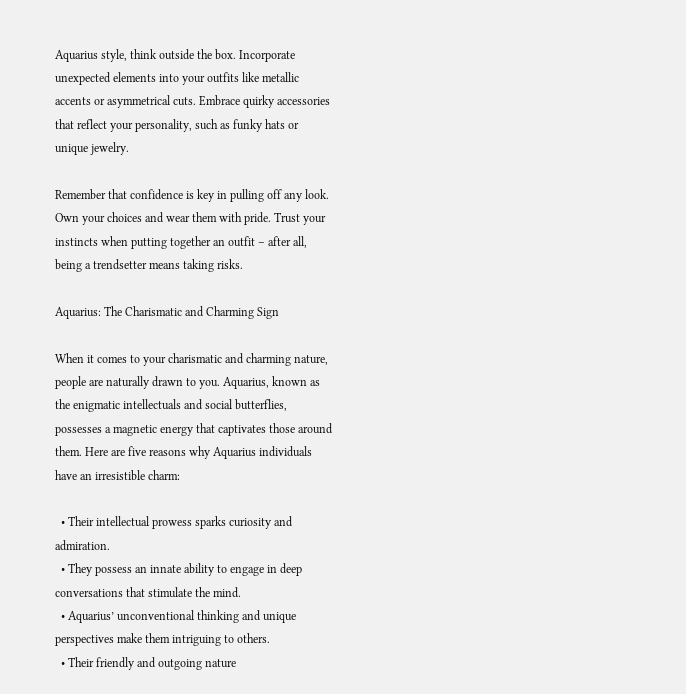Aquarius style, think outside the box. Incorporate unexpected elements into your outfits like metallic accents or asymmetrical cuts. Embrace quirky accessories that reflect your personality, such as funky hats or unique jewelry.

Remember that confidence is key in pulling off any look. Own your choices and wear them with pride. Trust your instincts when putting together an outfit – after all, being a trendsetter means taking risks.

Aquarius: The Charismatic and Charming Sign

When it comes to your charismatic and charming nature, people are naturally drawn to you. Aquarius, known as the enigmatic intellectuals and social butterflies, possesses a magnetic energy that captivates those around them. Here are five reasons why Aquarius individuals have an irresistible charm:

  • Their intellectual prowess sparks curiosity and admiration.
  • They possess an innate ability to engage in deep conversations that stimulate the mind.
  • Aquarius’ unconventional thinking and unique perspectives make them intriguing to others.
  • Their friendly and outgoing nature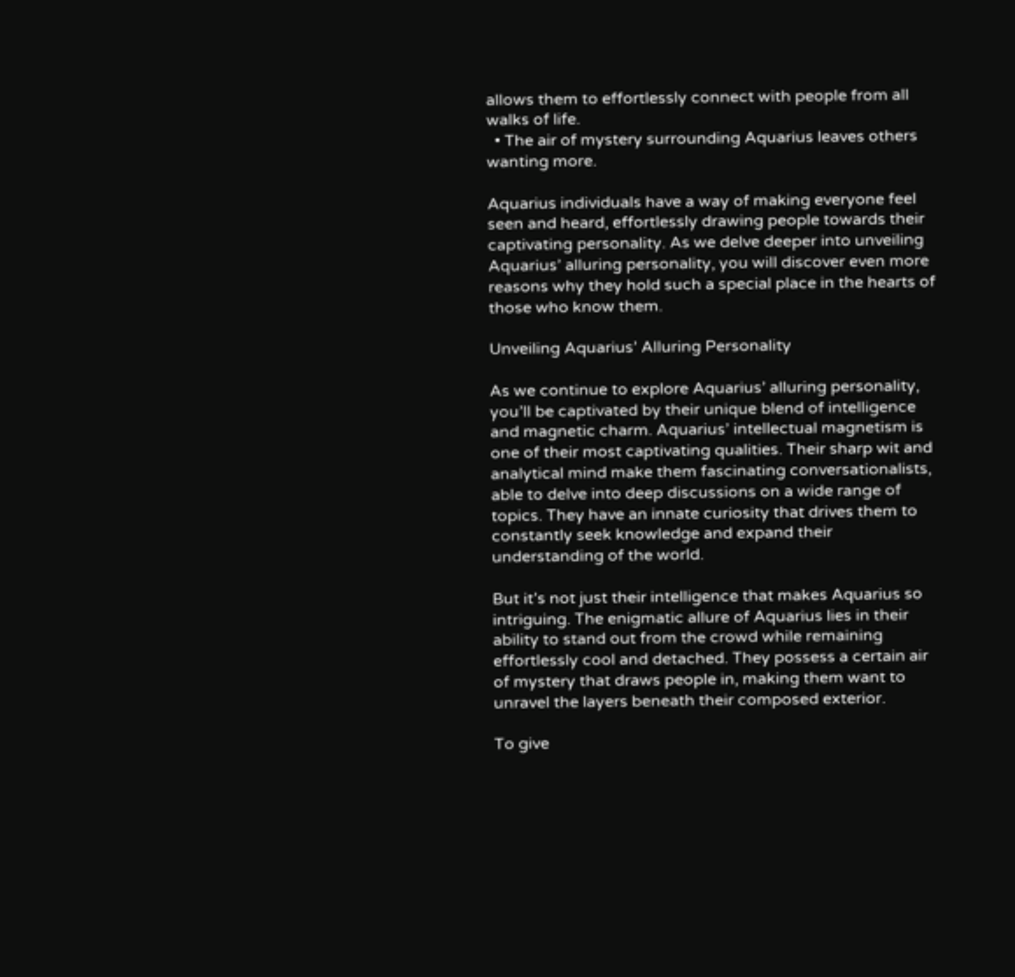allows them to effortlessly connect with people from all walks of life.
  • The air of mystery surrounding Aquarius leaves others wanting more.

Aquarius individuals have a way of making everyone feel seen and heard, effortlessly drawing people towards their captivating personality. As we delve deeper into unveiling Aquarius’ alluring personality, you will discover even more reasons why they hold such a special place in the hearts of those who know them.

Unveiling Aquarius’ Alluring Personality

As we continue to explore Aquarius’ alluring personality, you’ll be captivated by their unique blend of intelligence and magnetic charm. Aquarius’ intellectual magnetism is one of their most captivating qualities. Their sharp wit and analytical mind make them fascinating conversationalists, able to delve into deep discussions on a wide range of topics. They have an innate curiosity that drives them to constantly seek knowledge and expand their understanding of the world.

But it’s not just their intelligence that makes Aquarius so intriguing. The enigmatic allure of Aquarius lies in their ability to stand out from the crowd while remaining effortlessly cool and detached. They possess a certain air of mystery that draws people in, making them want to unravel the layers beneath their composed exterior.

To give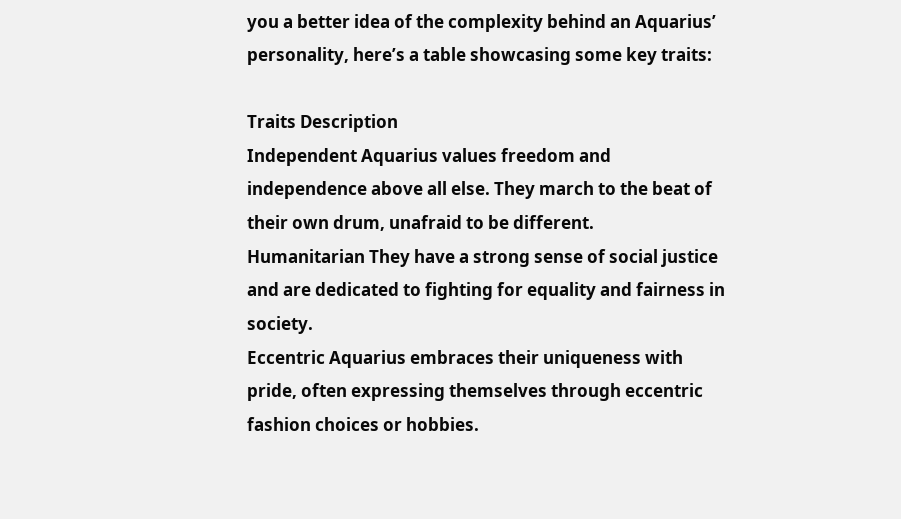you a better idea of the complexity behind an Aquarius’ personality, here’s a table showcasing some key traits:

Traits Description
Independent Aquarius values freedom and independence above all else. They march to the beat of their own drum, unafraid to be different.
Humanitarian They have a strong sense of social justice and are dedicated to fighting for equality and fairness in society.
Eccentric Aquarius embraces their uniqueness with pride, often expressing themselves through eccentric fashion choices or hobbies.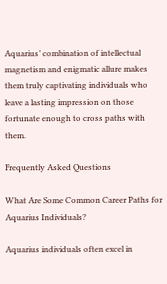Aquarius’ combination of intellectual magnetism and enigmatic allure makes them truly captivating individuals who leave a lasting impression on those fortunate enough to cross paths with them.

Frequently Asked Questions

What Are Some Common Career Paths for Aquarius Individuals?

Aquarius individuals often excel in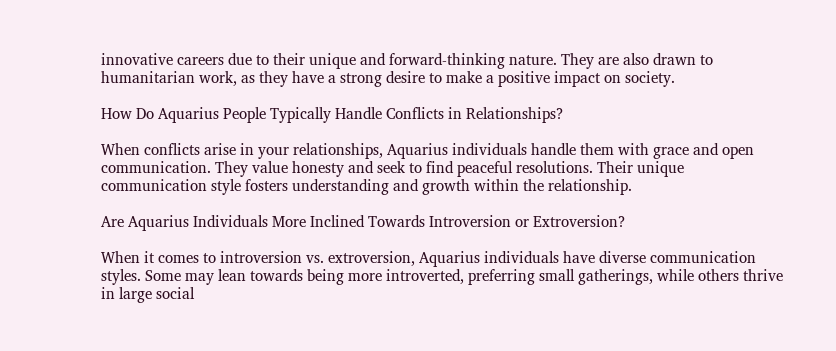innovative careers due to their unique and forward-thinking nature. They are also drawn to humanitarian work, as they have a strong desire to make a positive impact on society.

How Do Aquarius People Typically Handle Conflicts in Relationships?

When conflicts arise in your relationships, Aquarius individuals handle them with grace and open communication. They value honesty and seek to find peaceful resolutions. Their unique communication style fosters understanding and growth within the relationship.

Are Aquarius Individuals More Inclined Towards Introversion or Extroversion?

When it comes to introversion vs. extroversion, Aquarius individuals have diverse communication styles. Some may lean towards being more introverted, preferring small gatherings, while others thrive in large social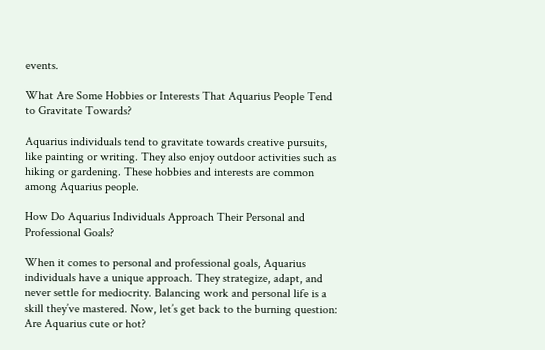events.

What Are Some Hobbies or Interests That Aquarius People Tend to Gravitate Towards?

Aquarius individuals tend to gravitate towards creative pursuits, like painting or writing. They also enjoy outdoor activities such as hiking or gardening. These hobbies and interests are common among Aquarius people.

How Do Aquarius Individuals Approach Their Personal and Professional Goals?

When it comes to personal and professional goals, Aquarius individuals have a unique approach. They strategize, adapt, and never settle for mediocrity. Balancing work and personal life is a skill they’ve mastered. Now, let’s get back to the burning question: Are Aquarius cute or hot?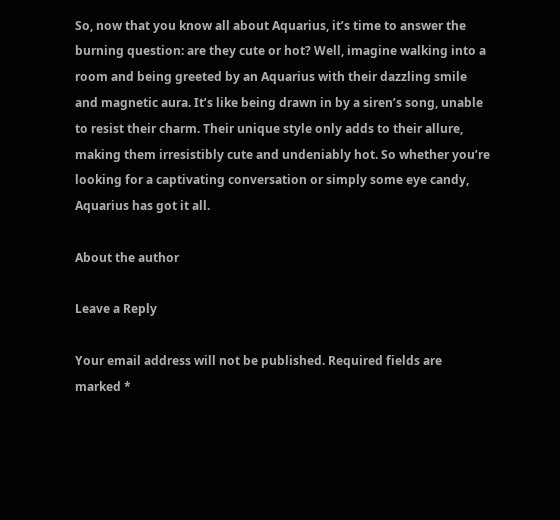So, now that you know all about Aquarius, it’s time to answer the burning question: are they cute or hot? Well, imagine walking into a room and being greeted by an Aquarius with their dazzling smile and magnetic aura. It’s like being drawn in by a siren’s song, unable to resist their charm. Their unique style only adds to their allure, making them irresistibly cute and undeniably hot. So whether you’re looking for a captivating conversation or simply some eye candy, Aquarius has got it all.

About the author

Leave a Reply

Your email address will not be published. Required fields are marked *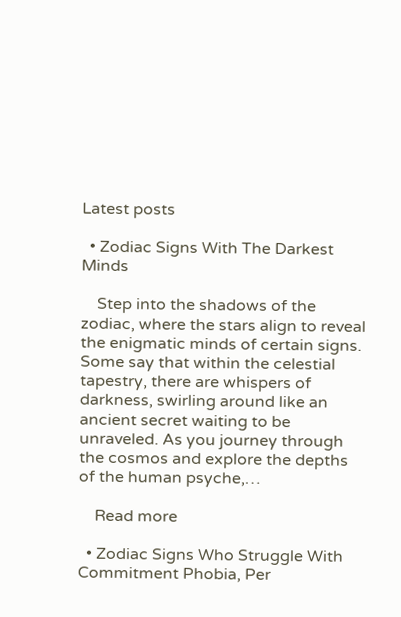Latest posts

  • Zodiac Signs With The Darkest Minds

    Step into the shadows of the zodiac, where the stars align to reveal the enigmatic minds of certain signs. Some say that within the celestial tapestry, there are whispers of darkness, swirling around like an ancient secret waiting to be unraveled. As you journey through the cosmos and explore the depths of the human psyche,…

    Read more

  • Zodiac Signs Who Struggle With Commitment Phobia, Per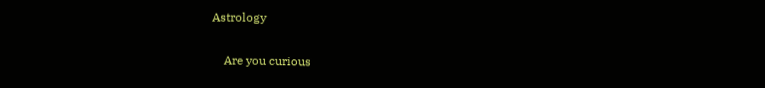Astrology

    Are you curious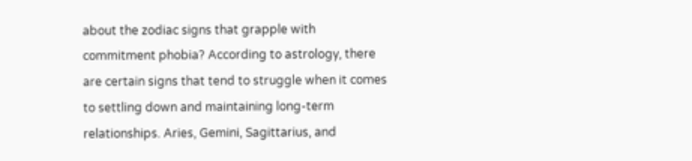about the zodiac signs that grapple with commitment phobia? According to astrology, there are certain signs that tend to struggle when it comes to settling down and maintaining long-term relationships. Aries, Gemini, Sagittarius, and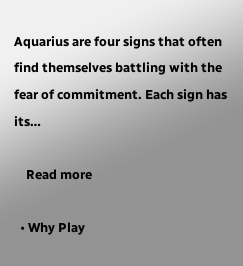Aquarius are four signs that often find themselves battling with the fear of commitment. Each sign has its…

    Read more

  • Why Play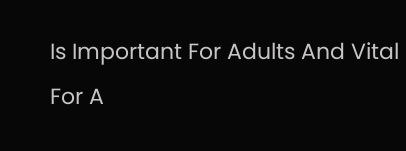Is Important For Adults And Vital For A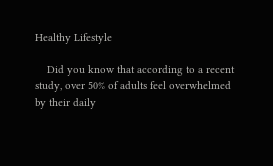Healthy Lifestyle

    Did you know that according to a recent study, over 50% of adults feel overwhelmed by their daily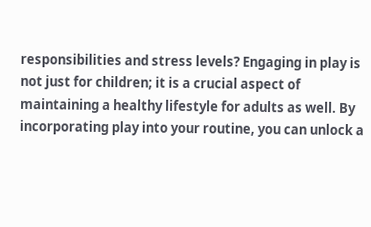responsibilities and stress levels? Engaging in play is not just for children; it is a crucial aspect of maintaining a healthy lifestyle for adults as well. By incorporating play into your routine, you can unlock a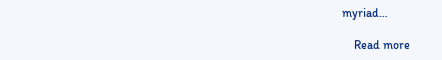myriad…

    Read more